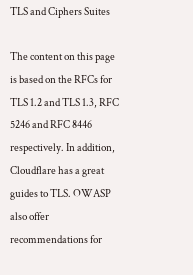TLS and Ciphers Suites

The content on this page is based on the RFCs for TLS 1.2 and TLS 1.3, RFC 5246 and RFC 8446 respectively. In addition, Cloudflare has a great guides to TLS. OWASP also offer recommendations for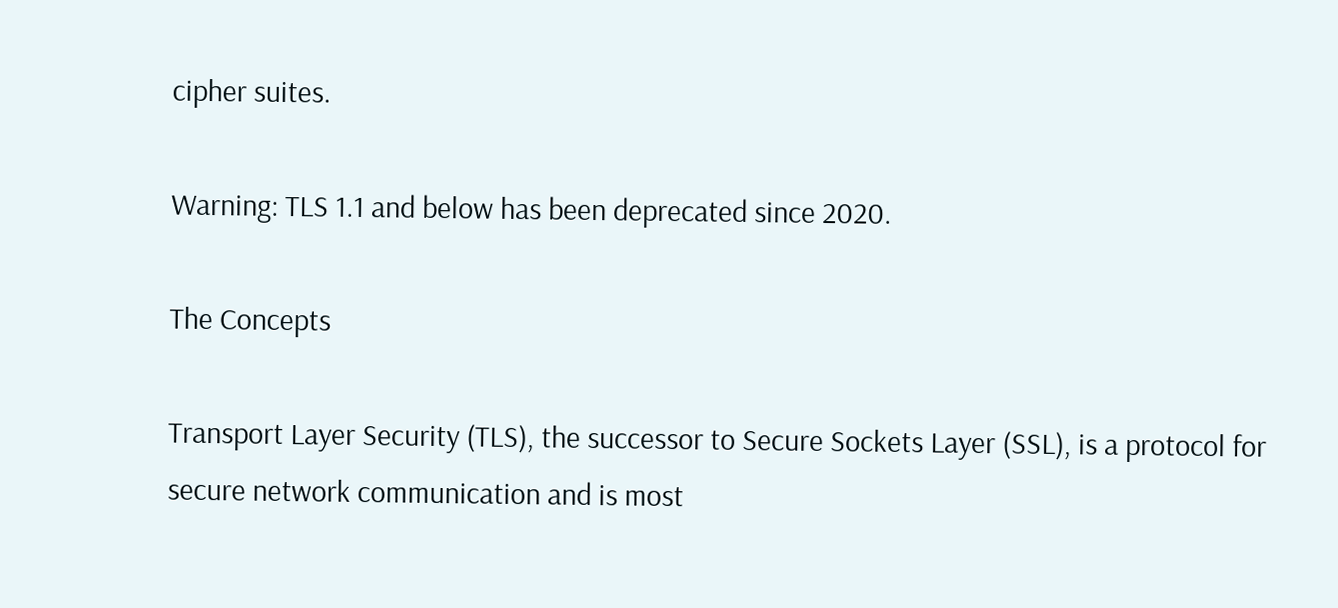cipher suites.

Warning: TLS 1.1 and below has been deprecated since 2020.

The Concepts

Transport Layer Security (TLS), the successor to Secure Sockets Layer (SSL), is a protocol for secure network communication and is most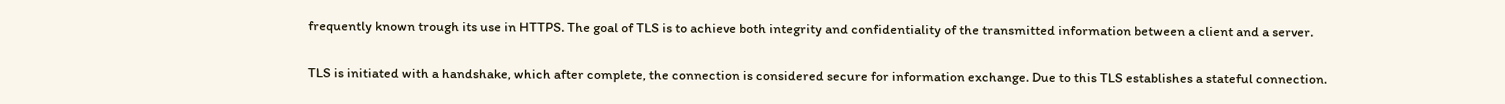frequently known trough its use in HTTPS. The goal of TLS is to achieve both integrity and confidentiality of the transmitted information between a client and a server.

TLS is initiated with a handshake, which after complete, the connection is considered secure for information exchange. Due to this TLS establishes a stateful connection.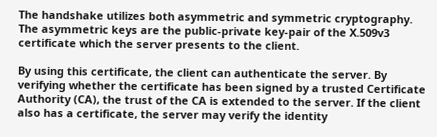The handshake utilizes both asymmetric and symmetric cryptography. The asymmetric keys are the public-private key-pair of the X.509v3 certificate which the server presents to the client.

By using this certificate, the client can authenticate the server. By verifying whether the certificate has been signed by a trusted Certificate Authority (CA), the trust of the CA is extended to the server. If the client also has a certificate, the server may verify the identity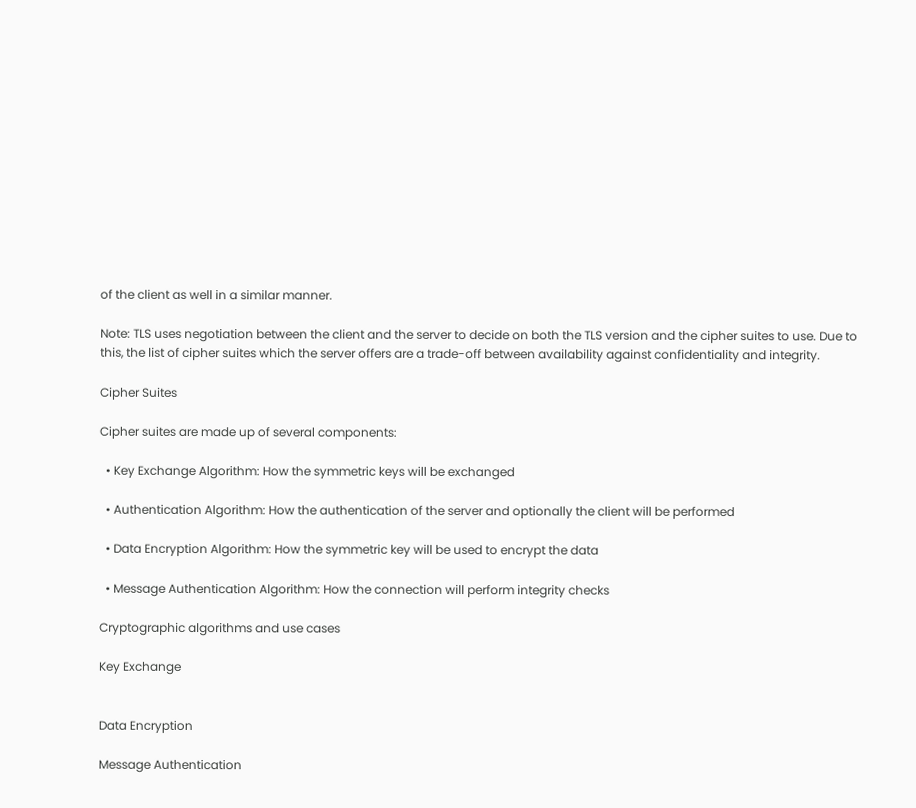of the client as well in a similar manner.

Note: TLS uses negotiation between the client and the server to decide on both the TLS version and the cipher suites to use. Due to this, the list of cipher suites which the server offers are a trade-off between availability against confidentiality and integrity.

Cipher Suites

Cipher suites are made up of several components:

  • Key Exchange Algorithm: How the symmetric keys will be exchanged

  • Authentication Algorithm: How the authentication of the server and optionally the client will be performed

  • Data Encryption Algorithm: How the symmetric key will be used to encrypt the data

  • Message Authentication Algorithm: How the connection will perform integrity checks

Cryptographic algorithms and use cases

Key Exchange


Data Encryption

Message Authentication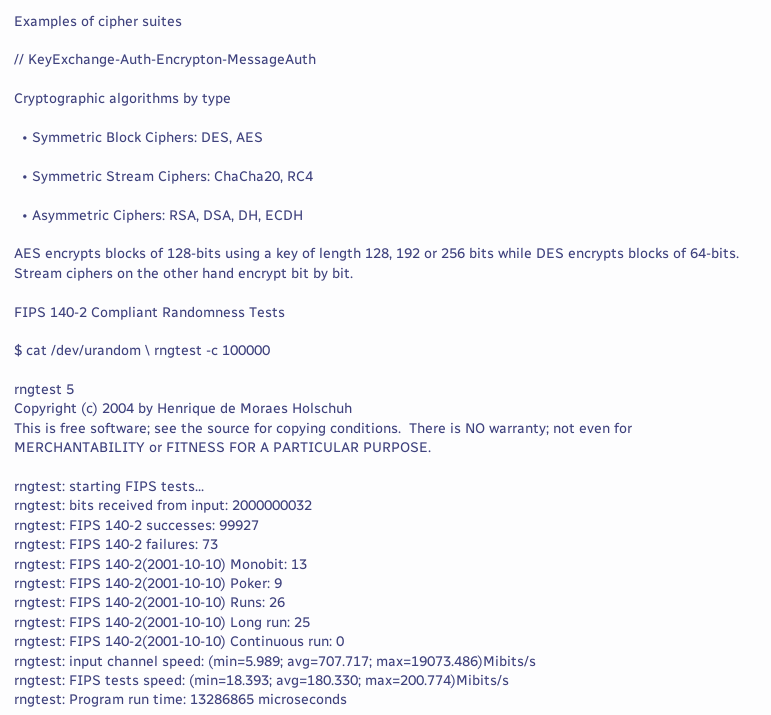Examples of cipher suites

// KeyExchange-Auth-Encrypton-MessageAuth

Cryptographic algorithms by type

  • Symmetric Block Ciphers: DES, AES

  • Symmetric Stream Ciphers: ChaCha20, RC4

  • Asymmetric Ciphers: RSA, DSA, DH, ECDH

AES encrypts blocks of 128-bits using a key of length 128, 192 or 256 bits while DES encrypts blocks of 64-bits. Stream ciphers on the other hand encrypt bit by bit.

FIPS 140-2 Compliant Randomness Tests

$ cat /dev/urandom \ rngtest -c 100000

rngtest 5
Copyright (c) 2004 by Henrique de Moraes Holschuh
This is free software; see the source for copying conditions.  There is NO warranty; not even for MERCHANTABILITY or FITNESS FOR A PARTICULAR PURPOSE.

rngtest: starting FIPS tests...
rngtest: bits received from input: 2000000032
rngtest: FIPS 140-2 successes: 99927
rngtest: FIPS 140-2 failures: 73
rngtest: FIPS 140-2(2001-10-10) Monobit: 13
rngtest: FIPS 140-2(2001-10-10) Poker: 9
rngtest: FIPS 140-2(2001-10-10) Runs: 26
rngtest: FIPS 140-2(2001-10-10) Long run: 25
rngtest: FIPS 140-2(2001-10-10) Continuous run: 0
rngtest: input channel speed: (min=5.989; avg=707.717; max=19073.486)Mibits/s
rngtest: FIPS tests speed: (min=18.393; avg=180.330; max=200.774)Mibits/s
rngtest: Program run time: 13286865 microseconds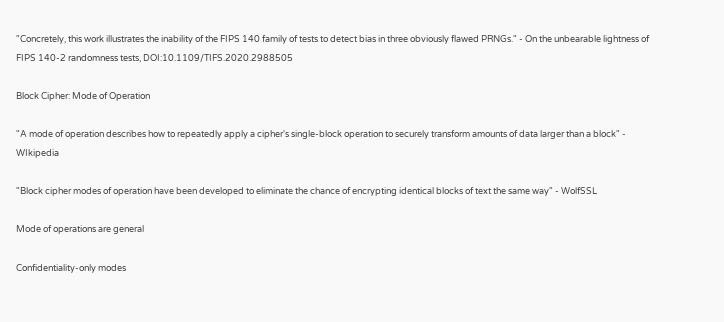"Concretely, this work illustrates the inability of the FIPS 140 family of tests to detect bias in three obviously flawed PRNGs." - On the unbearable lightness of FIPS 140-2 randomness tests, DOI:10.1109/TIFS.2020.2988505

Block Cipher: Mode of Operation

"A mode of operation describes how to repeatedly apply a cipher's single-block operation to securely transform amounts of data larger than a block" - WIkipedia

"Block cipher modes of operation have been developed to eliminate the chance of encrypting identical blocks of text the same way" - WolfSSL

Mode of operations are general

Confidentiality-only modes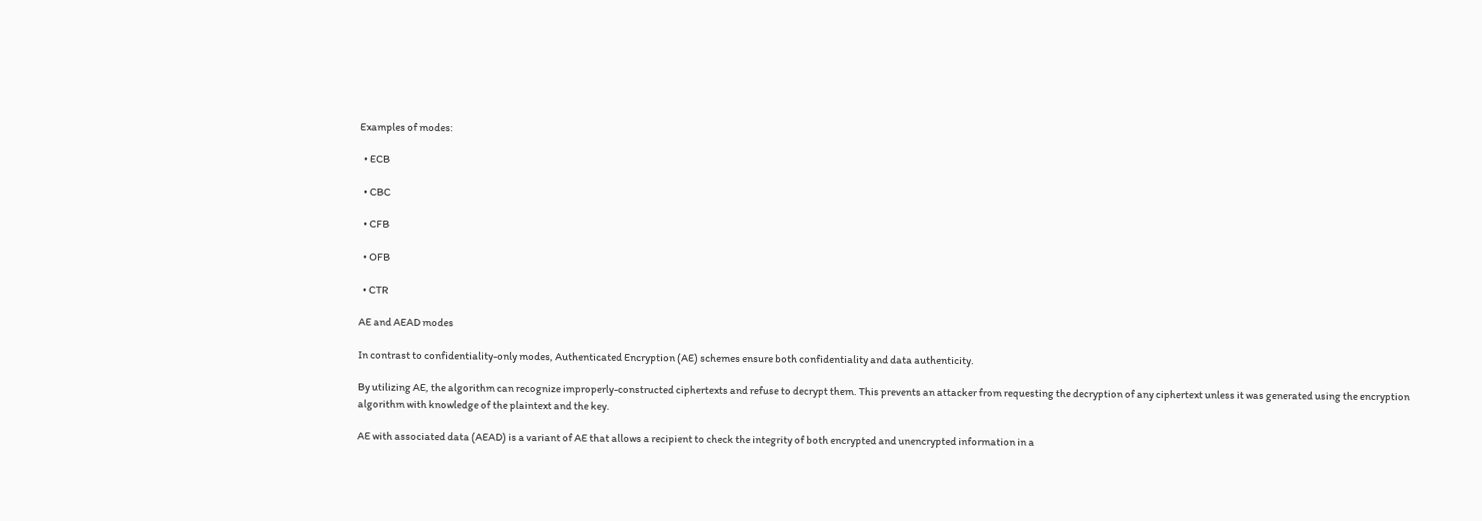Examples of modes:

  • ECB

  • CBC

  • CFB

  • OFB

  • CTR

AE and AEAD modes

In contrast to confidentiality-only modes, Authenticated Encryption (AE) schemes ensure both confidentiality and data authenticity.

By utilizing AE, the algorithm can recognize improperly-constructed ciphertexts and refuse to decrypt them. This prevents an attacker from requesting the decryption of any ciphertext unless it was generated using the encryption algorithm with knowledge of the plaintext and the key.

AE with associated data (AEAD) is a variant of AE that allows a recipient to check the integrity of both encrypted and unencrypted information in a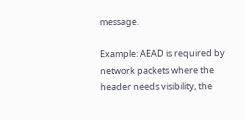message.

Example: AEAD is required by network packets where the header needs visibility, the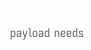payload needs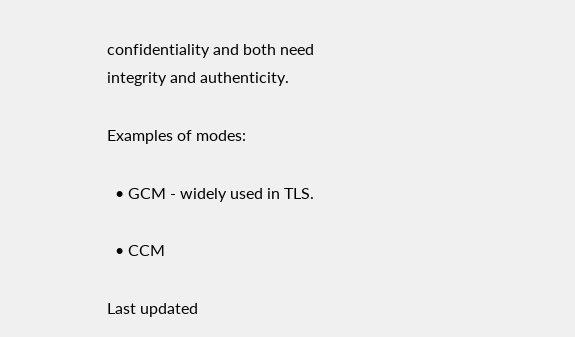confidentiality and both need integrity and authenticity.

Examples of modes:

  • GCM - widely used in TLS.

  • CCM

Last updated